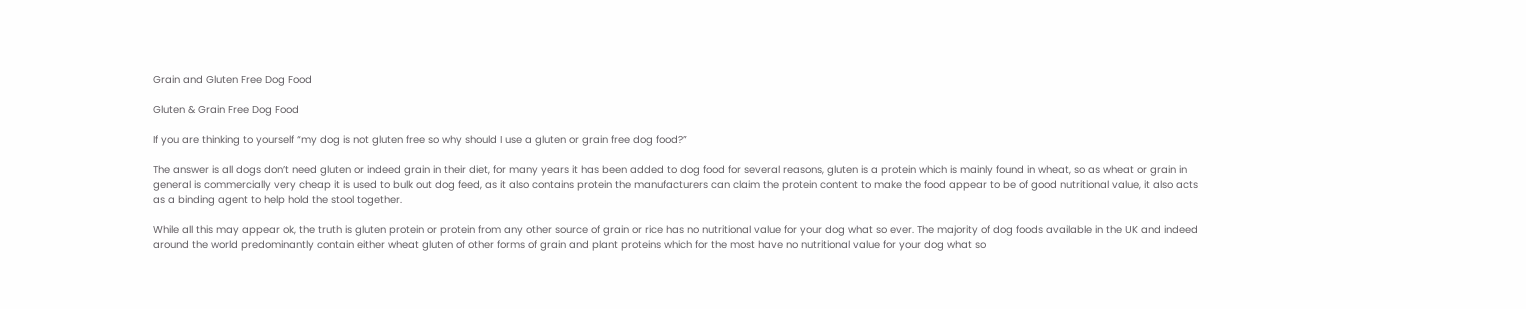Grain and Gluten Free Dog Food

Gluten & Grain Free Dog Food

If you are thinking to yourself “my dog is not gluten free so why should I use a gluten or grain free dog food?”

The answer is all dogs don’t need gluten or indeed grain in their diet, for many years it has been added to dog food for several reasons, gluten is a protein which is mainly found in wheat, so as wheat or grain in general is commercially very cheap it is used to bulk out dog feed, as it also contains protein the manufacturers can claim the protein content to make the food appear to be of good nutritional value, it also acts as a binding agent to help hold the stool together.

While all this may appear ok, the truth is gluten protein or protein from any other source of grain or rice has no nutritional value for your dog what so ever. The majority of dog foods available in the UK and indeed around the world predominantly contain either wheat gluten of other forms of grain and plant proteins which for the most have no nutritional value for your dog what so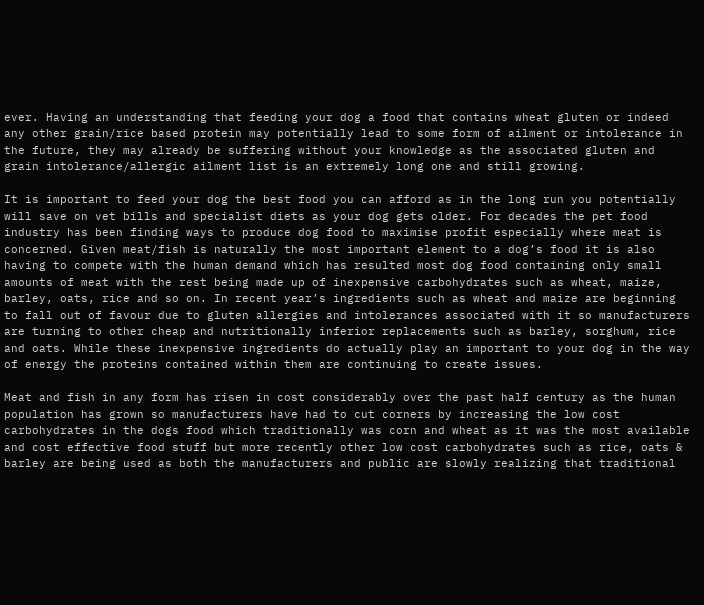ever. Having an understanding that feeding your dog a food that contains wheat gluten or indeed any other grain/rice based protein may potentially lead to some form of ailment or intolerance in the future, they may already be suffering without your knowledge as the associated gluten and grain intolerance/allergic ailment list is an extremely long one and still growing.

It is important to feed your dog the best food you can afford as in the long run you potentially will save on vet bills and specialist diets as your dog gets older. For decades the pet food industry has been finding ways to produce dog food to maximise profit especially where meat is concerned. Given meat/fish is naturally the most important element to a dog’s food it is also having to compete with the human demand which has resulted most dog food containing only small amounts of meat with the rest being made up of inexpensive carbohydrates such as wheat, maize, barley, oats, rice and so on. In recent year’s ingredients such as wheat and maize are beginning to fall out of favour due to gluten allergies and intolerances associated with it so manufacturers are turning to other cheap and nutritionally inferior replacements such as barley, sorghum, rice and oats. While these inexpensive ingredients do actually play an important to your dog in the way of energy the proteins contained within them are continuing to create issues.

Meat and fish in any form has risen in cost considerably over the past half century as the human population has grown so manufacturers have had to cut corners by increasing the low cost carbohydrates in the dogs food which traditionally was corn and wheat as it was the most available and cost effective food stuff but more recently other low cost carbohydrates such as rice, oats & barley are being used as both the manufacturers and public are slowly realizing that traditional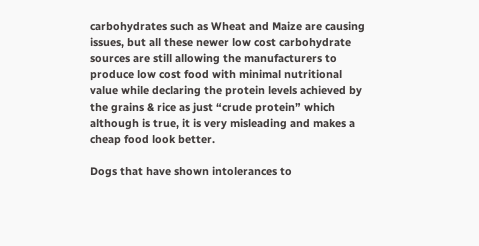carbohydrates such as Wheat and Maize are causing issues, but all these newer low cost carbohydrate sources are still allowing the manufacturers to produce low cost food with minimal nutritional value while declaring the protein levels achieved by the grains & rice as just “crude protein” which although is true, it is very misleading and makes a cheap food look better.

Dogs that have shown intolerances to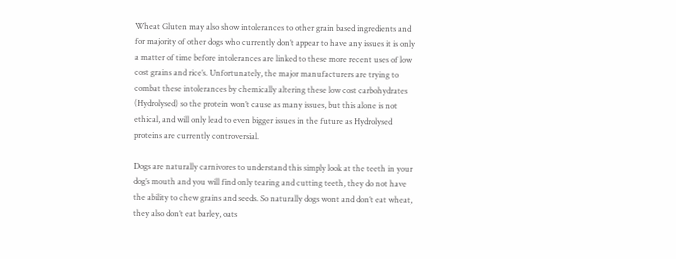Wheat Gluten may also show intolerances to other grain based ingredients and for majority of other dogs who currently don’t appear to have any issues it is only a matter of time before intolerances are linked to these more recent uses of low cost grains and rice’s. Unfortunately, the major manufacturers are trying to combat these intolerances by chemically altering these low cost carbohydrates (Hydrolysed) so the protein won’t cause as many issues, but this alone is not ethical, and will only lead to even bigger issues in the future as Hydrolysed proteins are currently controversial.

Dogs are naturally carnivores to understand this simply look at the teeth in your dog’s mouth and you will find only tearing and cutting teeth, they do not have the ability to chew grains and seeds. So naturally dogs wont and don’t eat wheat, they also don’t eat barley, oats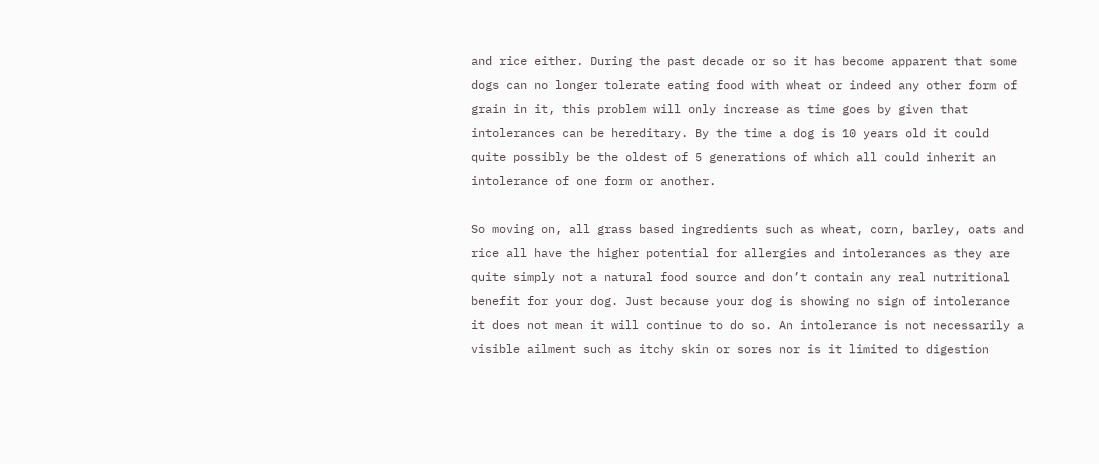and rice either. During the past decade or so it has become apparent that some dogs can no longer tolerate eating food with wheat or indeed any other form of grain in it, this problem will only increase as time goes by given that intolerances can be hereditary. By the time a dog is 10 years old it could quite possibly be the oldest of 5 generations of which all could inherit an intolerance of one form or another.

So moving on, all grass based ingredients such as wheat, corn, barley, oats and rice all have the higher potential for allergies and intolerances as they are quite simply not a natural food source and don’t contain any real nutritional benefit for your dog. Just because your dog is showing no sign of intolerance it does not mean it will continue to do so. An intolerance is not necessarily a visible ailment such as itchy skin or sores nor is it limited to digestion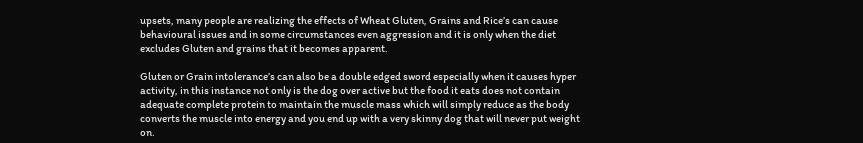upsets, many people are realizing the effects of Wheat Gluten, Grains and Rice’s can cause behavioural issues and in some circumstances even aggression and it is only when the diet excludes Gluten and grains that it becomes apparent.

Gluten or Grain intolerance’s can also be a double edged sword especially when it causes hyper activity, in this instance not only is the dog over active but the food it eats does not contain adequate complete protein to maintain the muscle mass which will simply reduce as the body converts the muscle into energy and you end up with a very skinny dog that will never put weight on.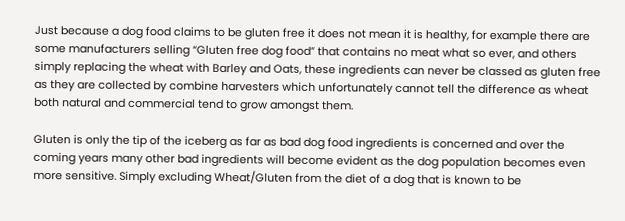Just because a dog food claims to be gluten free it does not mean it is healthy, for example there are some manufacturers selling “Gluten free dog food” that contains no meat what so ever, and others simply replacing the wheat with Barley and Oats, these ingredients can never be classed as gluten free as they are collected by combine harvesters which unfortunately cannot tell the difference as wheat both natural and commercial tend to grow amongst them.

Gluten is only the tip of the iceberg as far as bad dog food ingredients is concerned and over the coming years many other bad ingredients will become evident as the dog population becomes even more sensitive. Simply excluding Wheat/Gluten from the diet of a dog that is known to be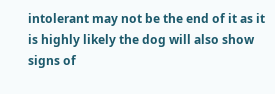intolerant may not be the end of it as it is highly likely the dog will also show signs of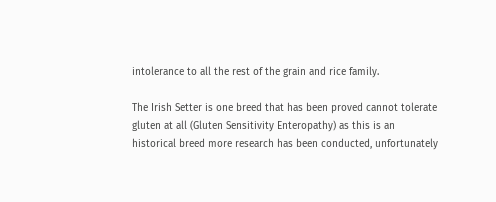intolerance to all the rest of the grain and rice family.

The Irish Setter is one breed that has been proved cannot tolerate gluten at all (Gluten Sensitivity Enteropathy) as this is an historical breed more research has been conducted, unfortunately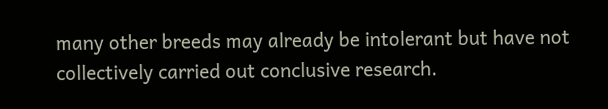many other breeds may already be intolerant but have not collectively carried out conclusive research.